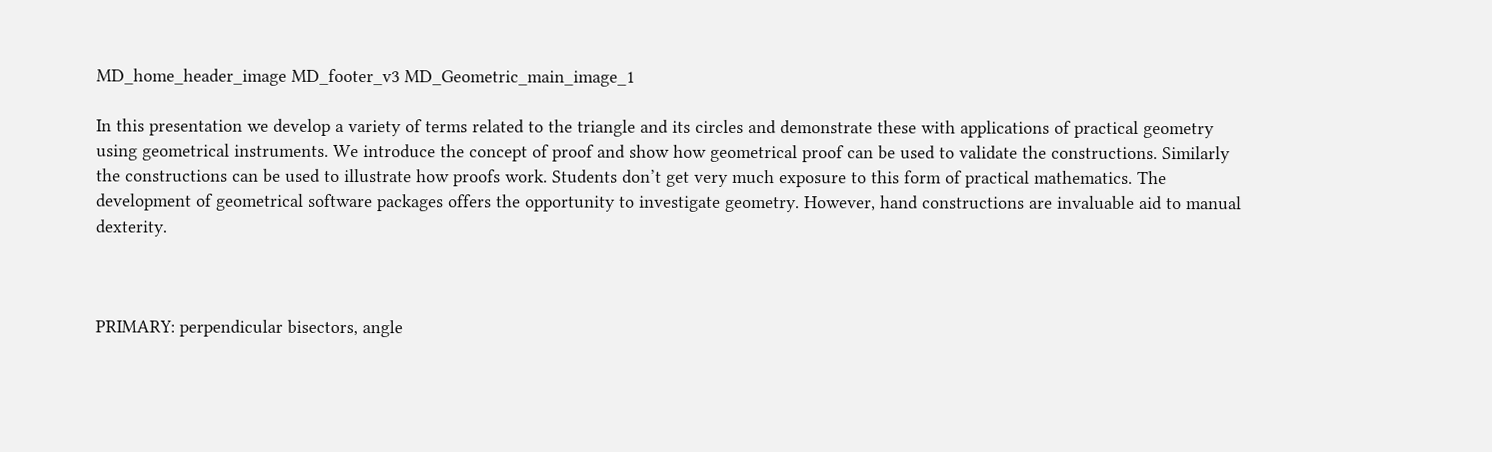MD_home_header_image MD_footer_v3 MD_Geometric_main_image_1

In this presentation we develop a variety of terms related to the triangle and its circles and demonstrate these with applications of practical geometry using geometrical instruments. We introduce the concept of proof and show how geometrical proof can be used to validate the constructions. Similarly the constructions can be used to illustrate how proofs work. Students don’t get very much exposure to this form of practical mathematics. The development of geometrical software packages offers the opportunity to investigate geometry. However, hand constructions are invaluable aid to manual dexterity.



PRIMARY: perpendicular bisectors, angle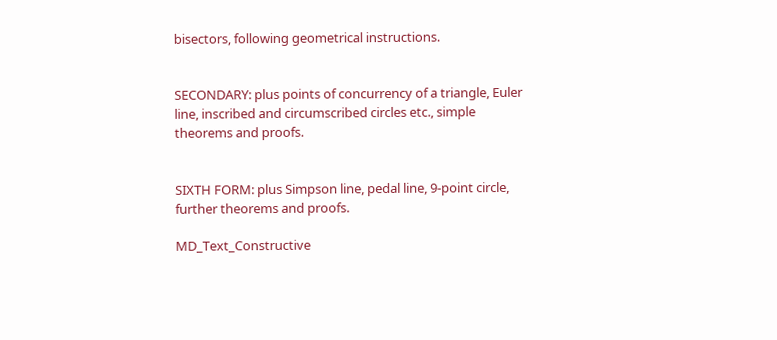bisectors, following geometrical instructions.


SECONDARY: plus points of concurrency of a triangle, Euler line, inscribed and circumscribed circles etc., simple theorems and proofs.


SIXTH FORM: plus Simpson line, pedal line, 9-point circle, further theorems and proofs.

MD_Text_Constructive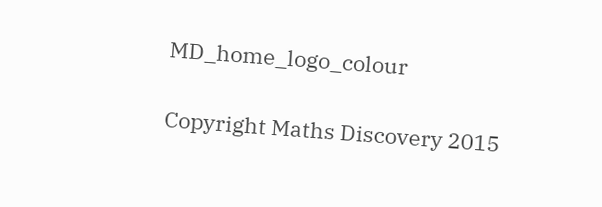MD_home_logo_colour

Copyright Maths Discovery 2015